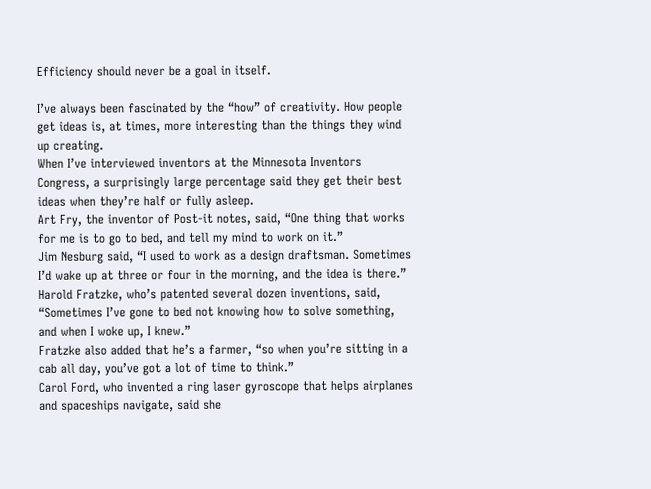Efficiency should never be a goal in itself.

I’ve always been fascinated by the “how” of creativity. How people get ideas is, at times, more interesting than the things they wind up creating.
When I’ve interviewed inventors at the Minnesota Inventors Congress, a surprisingly large percentage said they get their best ideas when they’re half or fully asleep.
Art Fry, the inventor of Post-it notes, said, “One thing that works for me is to go to bed, and tell my mind to work on it.”
Jim Nesburg said, “I used to work as a design draftsman. Sometimes I’d wake up at three or four in the morning, and the idea is there.”
Harold Fratzke, who’s patented several dozen inventions, said, “Sometimes I’ve gone to bed not knowing how to solve something, and when I woke up, I knew.”
Fratzke also added that he’s a farmer, “so when you’re sitting in a cab all day, you’ve got a lot of time to think.”
Carol Ford, who invented a ring laser gyroscope that helps airplanes and spaceships navigate, said she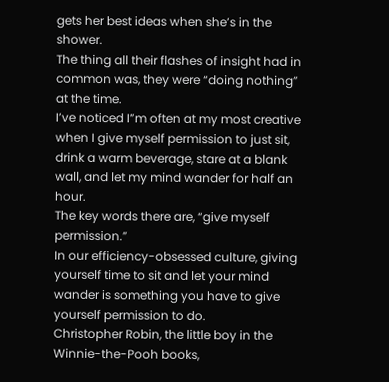gets her best ideas when she’s in the shower.
The thing all their flashes of insight had in common was, they were “doing nothing” at the time.
I’ve noticed I”m often at my most creative when I give myself permission to just sit, drink a warm beverage, stare at a blank wall, and let my mind wander for half an hour.
The key words there are, “give myself permission.”
In our efficiency-obsessed culture, giving yourself time to sit and let your mind wander is something you have to give yourself permission to do.
Christopher Robin, the little boy in the Winnie-the-Pooh books,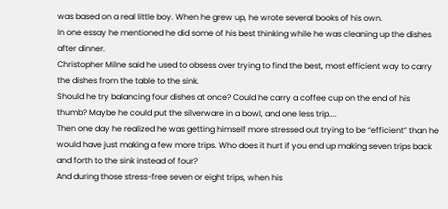was based on a real little boy. When he grew up, he wrote several books of his own.
In one essay he mentioned he did some of his best thinking while he was cleaning up the dishes after dinner.
Christopher Milne said he used to obsess over trying to find the best, most efficient way to carry the dishes from the table to the sink.
Should he try balancing four dishes at once? Could he carry a coffee cup on the end of his thumb? Maybe he could put the silverware in a bowl, and one less trip....
Then one day he realized he was getting himself more stressed out trying to be “efficient” than he would have just making a few more trips. Who does it hurt if you end up making seven trips back and forth to the sink instead of four?
And during those stress-free seven or eight trips, when his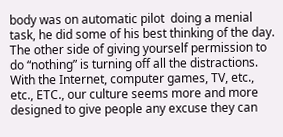body was on automatic pilot  doing a menial task, he did some of his best thinking of the day.
The other side of giving yourself permission to do “nothing” is turning off all the distractions.
With the Internet, computer games, TV, etc., etc., ETC., our culture seems more and more designed to give people any excuse they can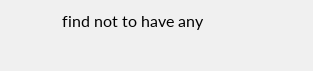find not to have any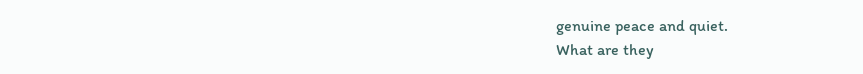genuine peace and quiet.
What are they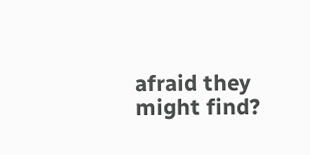afraid they might find?